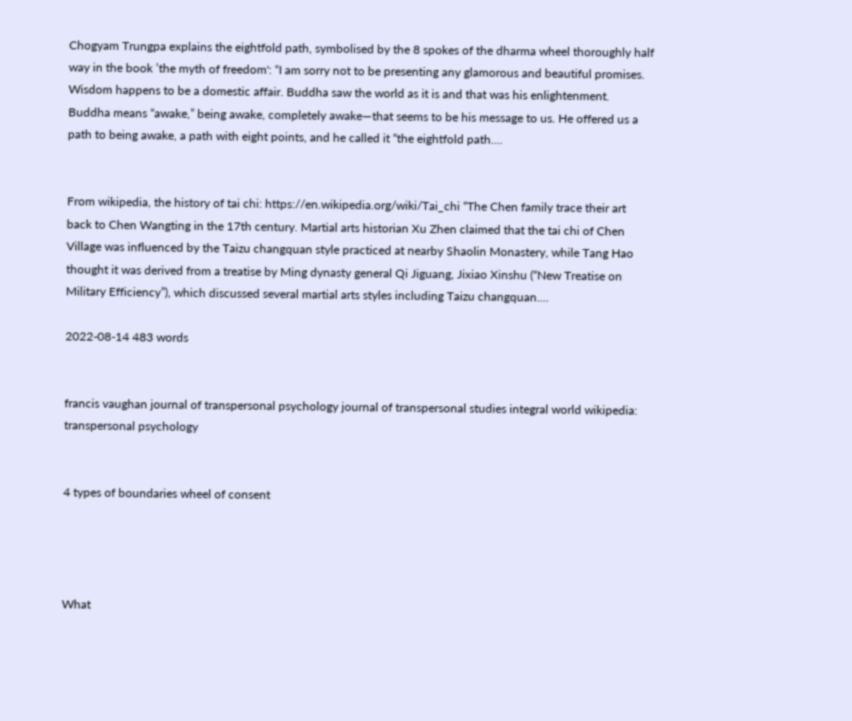Chogyam Trungpa explains the eightfold path, symbolised by the 8 spokes of the dharma wheel thoroughly half way in the book ’the myth of freedom': “I am sorry not to be presenting any glamorous and beautiful promises. Wisdom happens to be a domestic affair. Buddha saw the world as it is and that was his enlightenment. Buddha means “awake,” being awake, completely awake—that seems to be his message to us. He offered us a path to being awake, a path with eight points, and he called it “the eightfold path....


From wikipedia, the history of tai chi: https://en.wikipedia.org/wiki/Tai_chi “The Chen family trace their art back to Chen Wangting in the 17th century. Martial arts historian Xu Zhen claimed that the tai chi of Chen Village was influenced by the Taizu changquan style practiced at nearby Shaolin Monastery, while Tang Hao thought it was derived from a treatise by Ming dynasty general Qi Jiguang, Jixiao Xinshu (“New Treatise on Military Efficiency”), which discussed several martial arts styles including Taizu changquan....

2022-08-14 483 words


francis vaughan journal of transpersonal psychology journal of transpersonal studies integral world wikipedia: transpersonal psychology


4 types of boundaries wheel of consent




What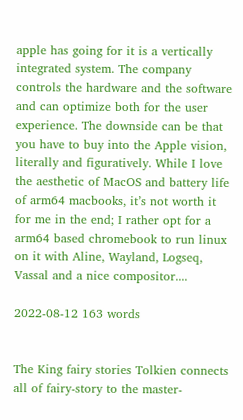apple has going for it is a vertically integrated system. The company controls the hardware and the software and can optimize both for the user experience. The downside can be that you have to buy into the Apple vision, literally and figuratively. While I love the aesthetic of MacOS and battery life of arm64 macbooks, it’s not worth it for me in the end; I rather opt for a arm64 based chromebook to run linux on it with Aline, Wayland, Logseq, Vassal and a nice compositor....

2022-08-12 163 words


The King fairy stories Tolkien connects all of fairy-story to the master-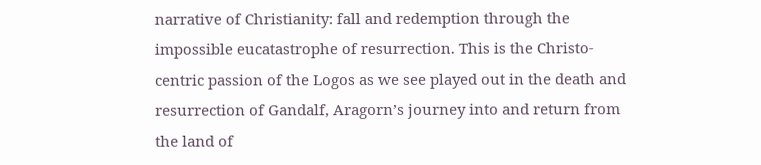narrative of Christianity: fall and redemption through the impossible eucatastrophe of resurrection. This is the Christo-centric passion of the Logos as we see played out in the death and resurrection of Gandalf, Aragorn’s journey into and return from the land of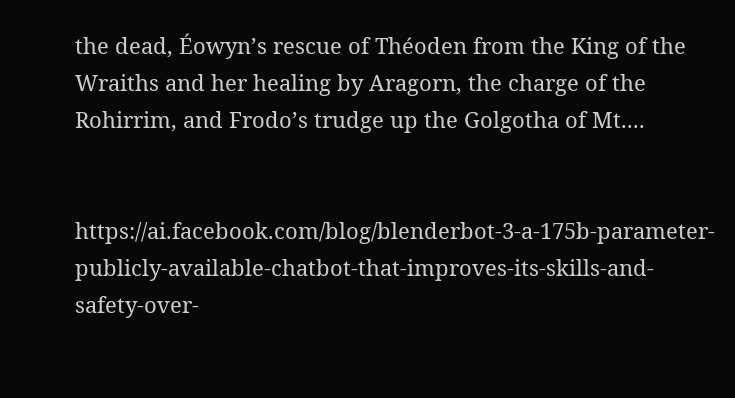the dead, Éowyn’s rescue of Théoden from the King of the Wraiths and her healing by Aragorn, the charge of the Rohirrim, and Frodo’s trudge up the Golgotha of Mt....


https://ai.facebook.com/blog/blenderbot-3-a-175b-parameter-publicly-available-chatbot-that-improves-its-skills-and-safety-over-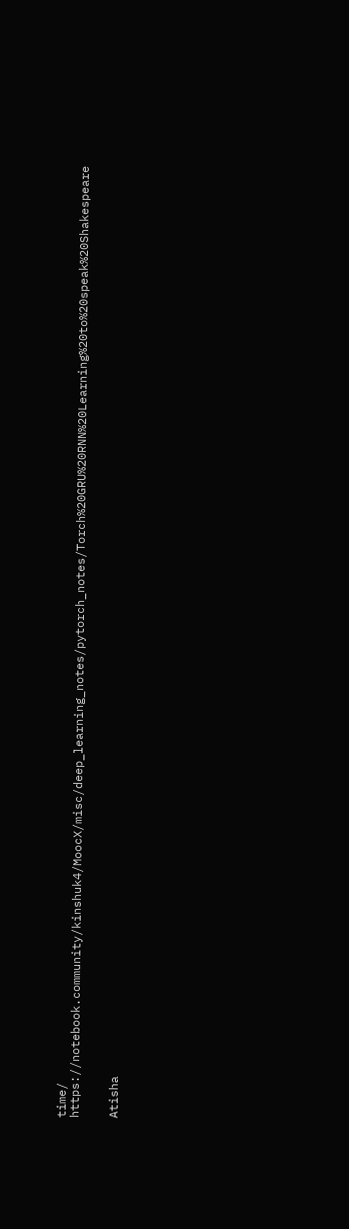time/ https://notebook.community/kinshuk4/MoocX/misc/deep_learning_notes/pytorch_notes/Torch%20GRU%20RNN%20Learning%20to%20speak%20Shakespeare


Atisha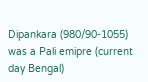Dipankara (980/90-1055) was a Pali emipre (current day Bengal)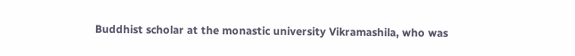Buddhist scholar at the monastic university Vikramashila, who was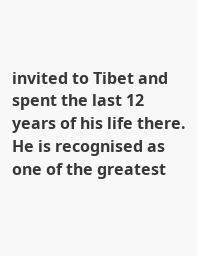invited to Tibet and spent the last 12 years of his life there. He is recognised as one of the greatest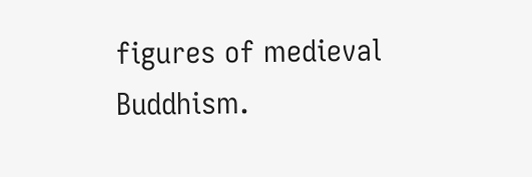figures of medieval Buddhism.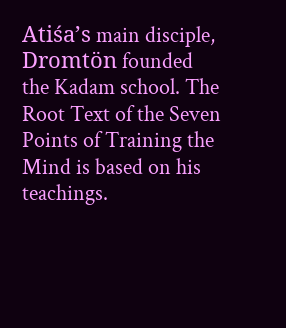Atiśa’s main disciple, Dromtön founded the Kadam school. The Root Text of the Seven Points of Training the Mind is based on his teachings.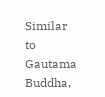Similar to Gautama Buddha,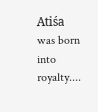Atiśa was born into royalty....